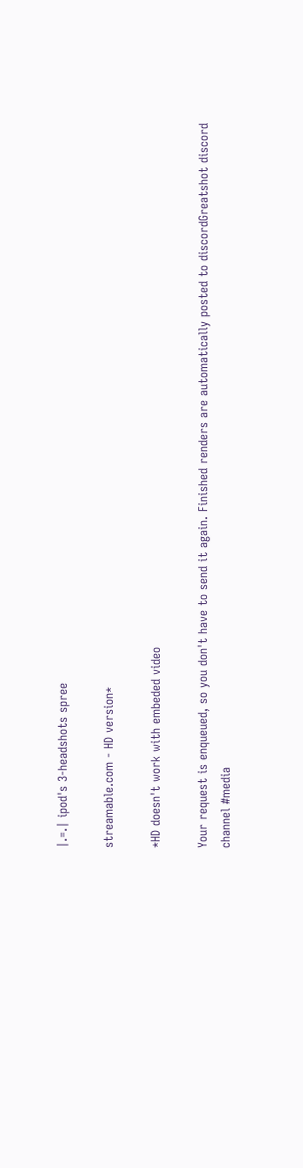|.=.| ipod's 3-headshots spree

streamable.com - HD version*

*HD doesn't work with embeded video

Your request is enqueued, so you don't have to send it again. Finished renders are automatically posted to discordGreatshot discord channel #media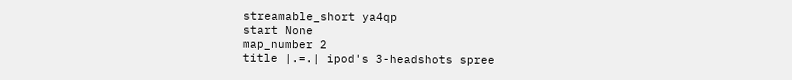streamable_short ya4qp
start None
map_number 2
title |.=.| ipod's 3-headshots spree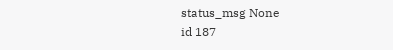status_msg None
id 187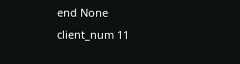end None
client_num 11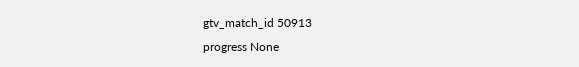gtv_match_id 50913
progress None